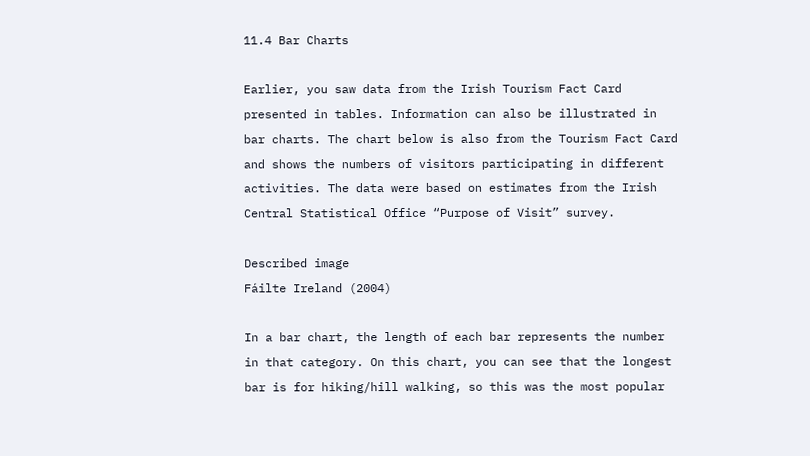11.4 Bar Charts

Earlier, you saw data from the Irish Tourism Fact Card presented in tables. Information can also be illustrated in bar charts. The chart below is also from the Tourism Fact Card and shows the numbers of visitors participating in different activities. The data were based on estimates from the Irish Central Statistical Office “Purpose of Visit” survey.

Described image
Fáilte Ireland (2004)

In a bar chart, the length of each bar represents the number in that category. On this chart, you can see that the longest bar is for hiking/hill walking, so this was the most popular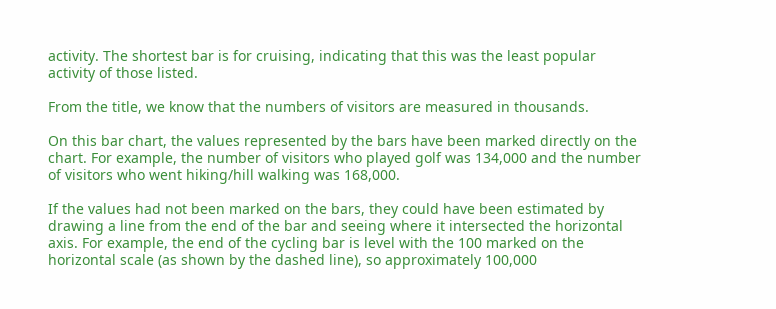activity. The shortest bar is for cruising, indicating that this was the least popular activity of those listed.

From the title, we know that the numbers of visitors are measured in thousands.

On this bar chart, the values represented by the bars have been marked directly on the chart. For example, the number of visitors who played golf was 134,000 and the number of visitors who went hiking/hill walking was 168,000.

If the values had not been marked on the bars, they could have been estimated by drawing a line from the end of the bar and seeing where it intersected the horizontal axis. For example, the end of the cycling bar is level with the 100 marked on the horizontal scale (as shown by the dashed line), so approximately 100,000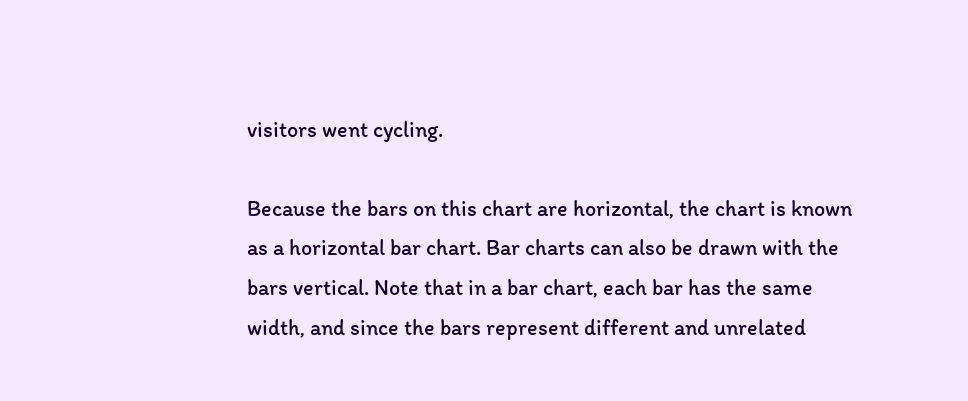visitors went cycling.

Because the bars on this chart are horizontal, the chart is known as a horizontal bar chart. Bar charts can also be drawn with the bars vertical. Note that in a bar chart, each bar has the same width, and since the bars represent different and unrelated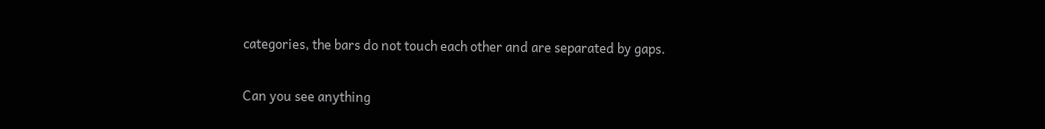categories, the bars do not touch each other and are separated by gaps.

Can you see anything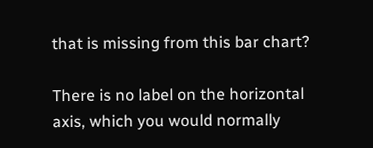that is missing from this bar chart?

There is no label on the horizontal axis, which you would normally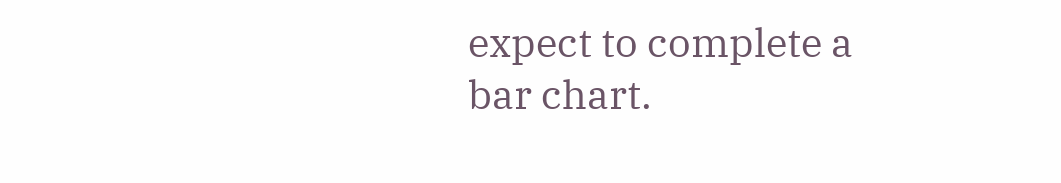expect to complete a bar chart.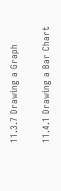11.3.7 Drawing a Graph

11.4.1 Drawing a Bar Chart